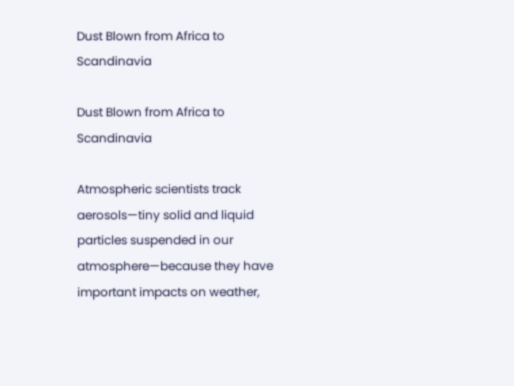Dust Blown from Africa to Scandinavia

Dust Blown from Africa to Scandinavia

Atmospheric scientists track aerosols—tiny solid and liquid particles suspended in our atmosphere—because they have important impacts on weather,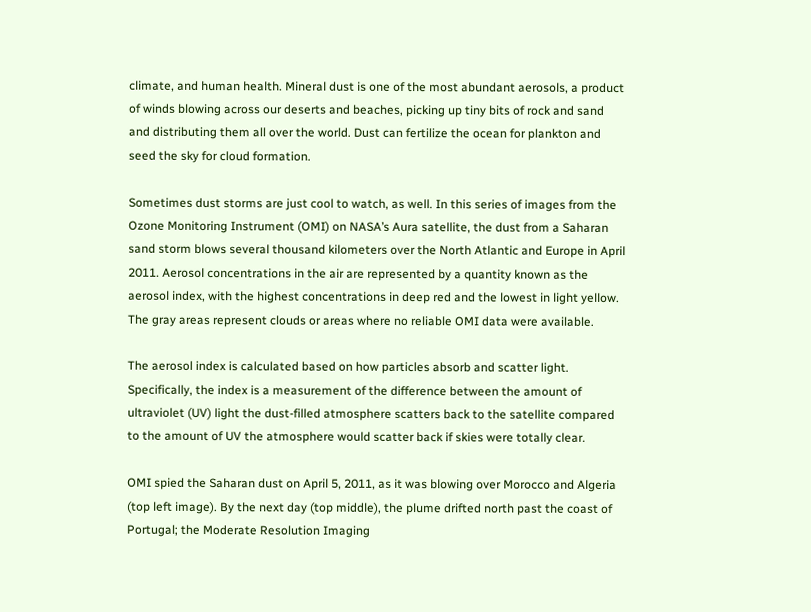climate, and human health. Mineral dust is one of the most abundant aerosols, a product of winds blowing across our deserts and beaches, picking up tiny bits of rock and sand and distributing them all over the world. Dust can fertilize the ocean for plankton and seed the sky for cloud formation.

Sometimes dust storms are just cool to watch, as well. In this series of images from the Ozone Monitoring Instrument (OMI) on NASA’s Aura satellite, the dust from a Saharan sand storm blows several thousand kilometers over the North Atlantic and Europe in April 2011. Aerosol concentrations in the air are represented by a quantity known as the aerosol index, with the highest concentrations in deep red and the lowest in light yellow. The gray areas represent clouds or areas where no reliable OMI data were available.

The aerosol index is calculated based on how particles absorb and scatter light. Specifically, the index is a measurement of the difference between the amount of ultraviolet (UV) light the dust-filled atmosphere scatters back to the satellite compared to the amount of UV the atmosphere would scatter back if skies were totally clear.

OMI spied the Saharan dust on April 5, 2011, as it was blowing over Morocco and Algeria (top left image). By the next day (top middle), the plume drifted north past the coast of Portugal; the Moderate Resolution Imaging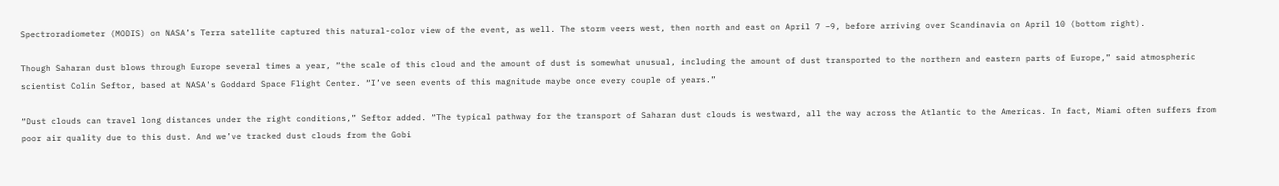Spectroradiometer (MODIS) on NASA’s Terra satellite captured this natural-color view of the event, as well. The storm veers west, then north and east on April 7 –9, before arriving over Scandinavia on April 10 (bottom right).

Though Saharan dust blows through Europe several times a year, “the scale of this cloud and the amount of dust is somewhat unusual, including the amount of dust transported to the northern and eastern parts of Europe,” said atmospheric scientist Colin Seftor, based at NASA's Goddard Space Flight Center. “I’ve seen events of this magnitude maybe once every couple of years.”

“Dust clouds can travel long distances under the right conditions,” Seftor added. “The typical pathway for the transport of Saharan dust clouds is westward, all the way across the Atlantic to the Americas. In fact, Miami often suffers from poor air quality due to this dust. And we’ve tracked dust clouds from the Gobi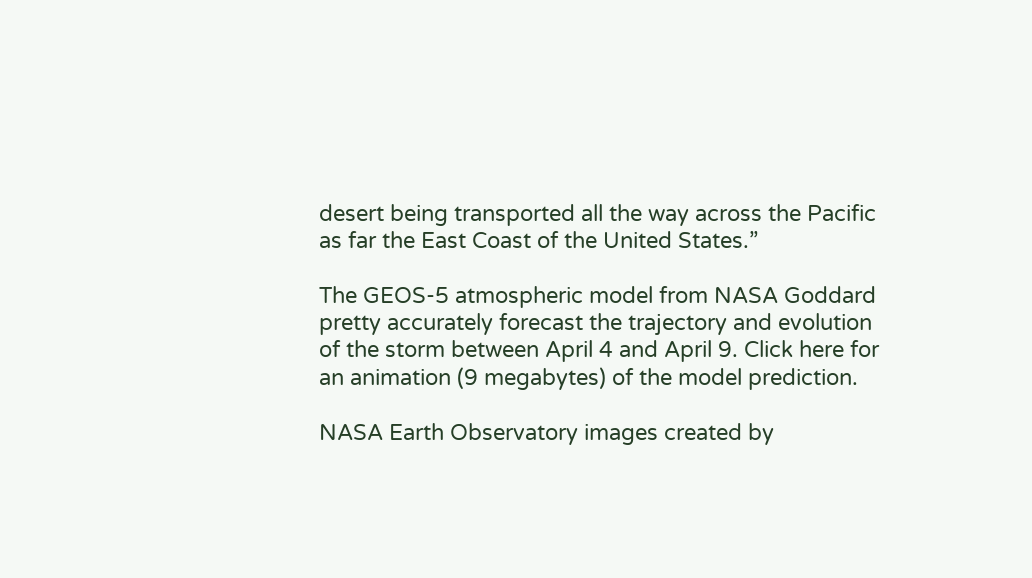desert being transported all the way across the Pacific as far the East Coast of the United States.”

The GEOS-5 atmospheric model from NASA Goddard pretty accurately forecast the trajectory and evolution of the storm between April 4 and April 9. Click here for an animation (9 megabytes) of the model prediction.

NASA Earth Observatory images created by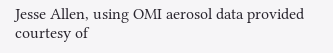Jesse Allen, using OMI aerosol data provided courtesy of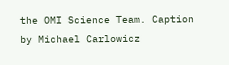the OMI Science Team. Caption by Michael Carlowicz